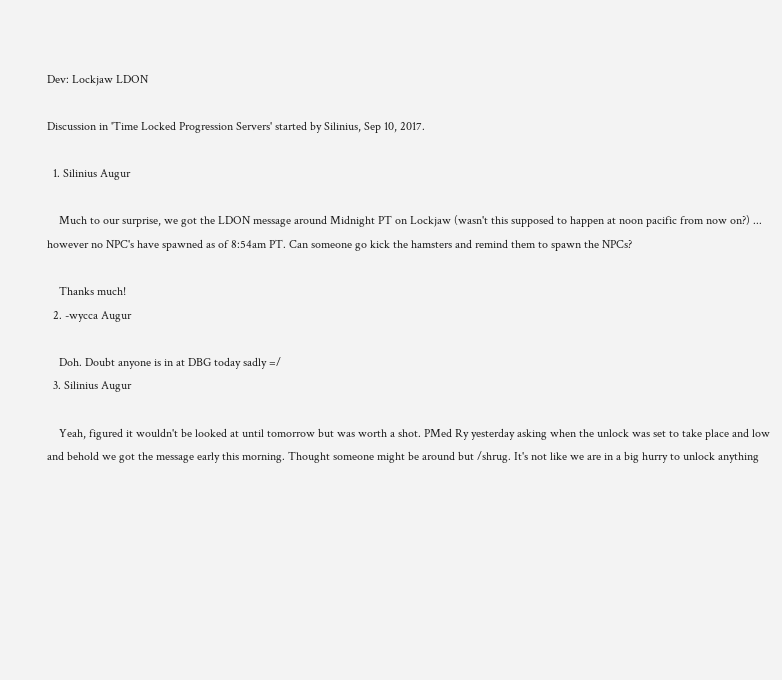Dev: Lockjaw LDON

Discussion in 'Time Locked Progression Servers' started by Silinius, Sep 10, 2017.

  1. Silinius Augur

    Much to our surprise, we got the LDON message around Midnight PT on Lockjaw (wasn't this supposed to happen at noon pacific from now on?) ... however no NPC's have spawned as of 8:54am PT. Can someone go kick the hamsters and remind them to spawn the NPCs?

    Thanks much!
  2. -wycca Augur

    Doh. Doubt anyone is in at DBG today sadly =/
  3. Silinius Augur

    Yeah, figured it wouldn't be looked at until tomorrow but was worth a shot. PMed Ry yesterday asking when the unlock was set to take place and low and behold we got the message early this morning. Thought someone might be around but /shrug. It's not like we are in a big hurry to unlock anything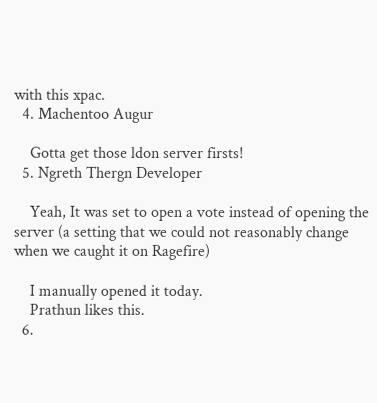with this xpac.
  4. Machentoo Augur

    Gotta get those ldon server firsts!
  5. Ngreth Thergn Developer

    Yeah, It was set to open a vote instead of opening the server (a setting that we could not reasonably change when we caught it on Ragefire)

    I manually opened it today.
    Prathun likes this.
  6.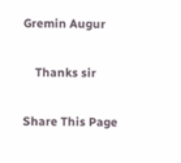Gremin Augur

    Thanks sir

Share This Page